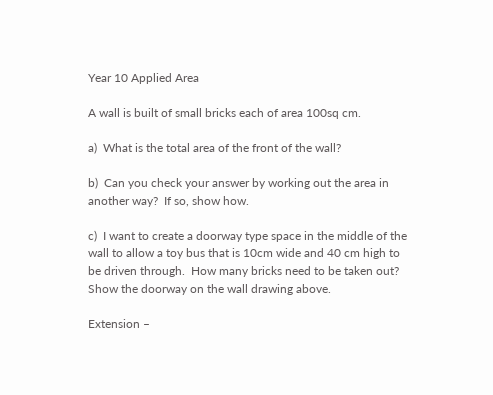Year 10 Applied Area

A wall is built of small bricks each of area 100sq cm.

a)  What is the total area of the front of the wall?

b)  Can you check your answer by working out the area in another way?  If so, show how.

c)  I want to create a doorway type space in the middle of the wall to allow a toy bus that is 10cm wide and 40 cm high to be driven through.  How many bricks need to be taken out?  Show the doorway on the wall drawing above.

Extension –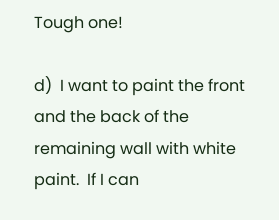Tough one!

d)  I want to paint the front and the back of the remaining wall with white paint.  If I can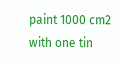paint 1000 cm2 with one tin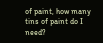of paint, how many tins of paint do I need?